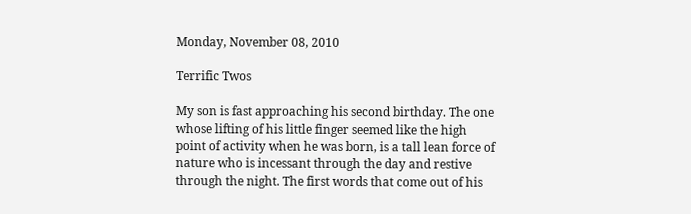Monday, November 08, 2010

Terrific Twos

My son is fast approaching his second birthday. The one whose lifting of his little finger seemed like the high point of activity when he was born, is a tall lean force of nature who is incessant through the day and restive through the night. The first words that come out of his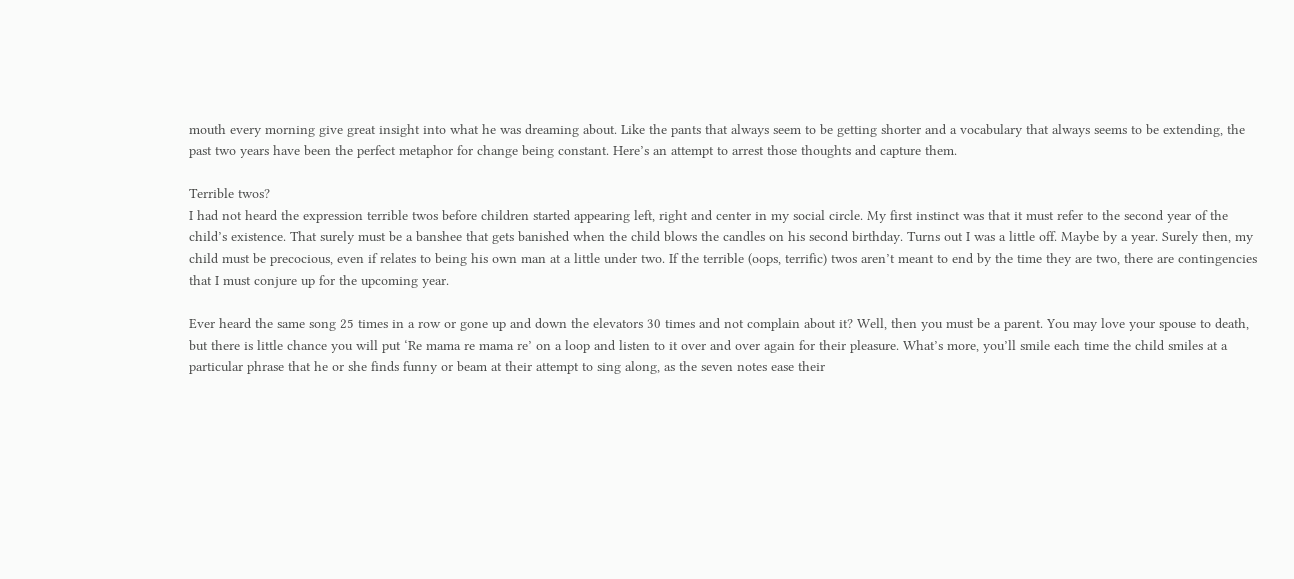mouth every morning give great insight into what he was dreaming about. Like the pants that always seem to be getting shorter and a vocabulary that always seems to be extending, the past two years have been the perfect metaphor for change being constant. Here’s an attempt to arrest those thoughts and capture them.

Terrible twos?
I had not heard the expression terrible twos before children started appearing left, right and center in my social circle. My first instinct was that it must refer to the second year of the child’s existence. That surely must be a banshee that gets banished when the child blows the candles on his second birthday. Turns out I was a little off. Maybe by a year. Surely then, my child must be precocious, even if relates to being his own man at a little under two. If the terrible (oops, terrific) twos aren’t meant to end by the time they are two, there are contingencies that I must conjure up for the upcoming year.

Ever heard the same song 25 times in a row or gone up and down the elevators 30 times and not complain about it? Well, then you must be a parent. You may love your spouse to death, but there is little chance you will put ‘Re mama re mama re’ on a loop and listen to it over and over again for their pleasure. What’s more, you’ll smile each time the child smiles at a particular phrase that he or she finds funny or beam at their attempt to sing along, as the seven notes ease their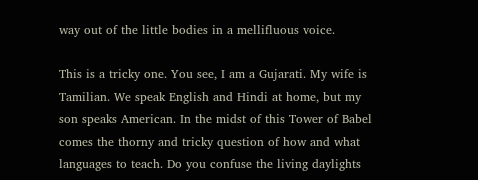way out of the little bodies in a mellifluous voice.

This is a tricky one. You see, I am a Gujarati. My wife is Tamilian. We speak English and Hindi at home, but my son speaks American. In the midst of this Tower of Babel comes the thorny and tricky question of how and what languages to teach. Do you confuse the living daylights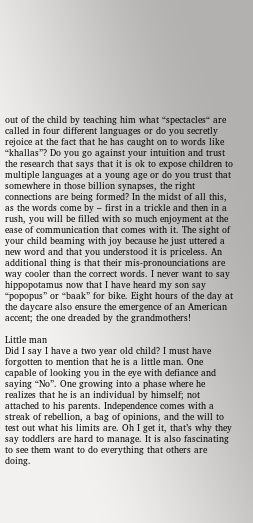out of the child by teaching him what “spectacles“ are called in four different languages or do you secretly rejoice at the fact that he has caught on to words like “khallas”? Do you go against your intuition and trust the research that says that it is ok to expose children to multiple languages at a young age or do you trust that somewhere in those billion synapses, the right connections are being formed? In the midst of all this, as the words come by – first in a trickle and then in a rush, you will be filled with so much enjoyment at the ease of communication that comes with it. The sight of your child beaming with joy because he just uttered a new word and that you understood it is priceless. An additional thing is that their mis-pronounciations are way cooler than the correct words. I never want to say hippopotamus now that I have heard my son say “popopus” or “baak” for bike. Eight hours of the day at the daycare also ensure the emergence of an American accent; the one dreaded by the grandmothers!

Little man
Did I say I have a two year old child? I must have forgotten to mention that he is a little man. One capable of looking you in the eye with defiance and saying “No”. One growing into a phase where he realizes that he is an individual by himself; not attached to his parents. Independence comes with a streak of rebellion, a bag of opinions, and the will to test out what his limits are. Oh I get it, that’s why they say toddlers are hard to manage. It is also fascinating to see them want to do everything that others are doing.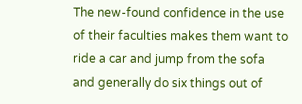The new-found confidence in the use of their faculties makes them want to ride a car and jump from the sofa and generally do six things out of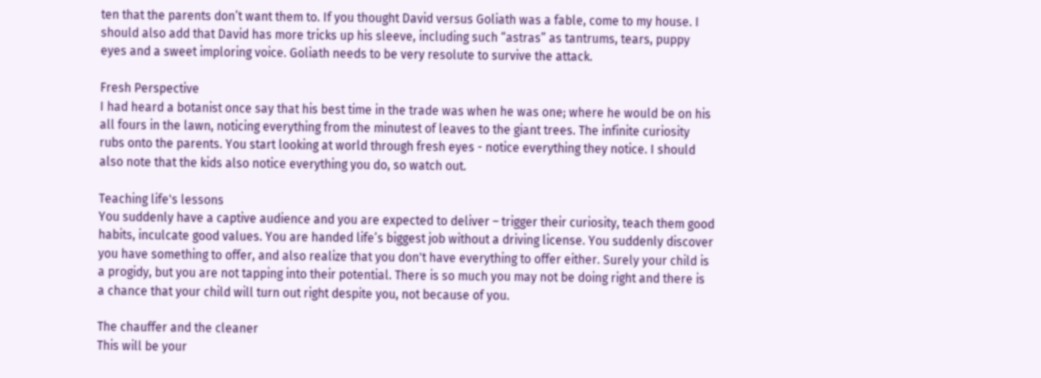ten that the parents don’t want them to. If you thought David versus Goliath was a fable, come to my house. I should also add that David has more tricks up his sleeve, including such “astras” as tantrums, tears, puppy eyes and a sweet imploring voice. Goliath needs to be very resolute to survive the attack.

Fresh Perspective
I had heard a botanist once say that his best time in the trade was when he was one; where he would be on his all fours in the lawn, noticing everything from the minutest of leaves to the giant trees. The infinite curiosity rubs onto the parents. You start looking at world through fresh eyes - notice everything they notice. I should also note that the kids also notice everything you do, so watch out.

Teaching life's lessons
You suddenly have a captive audience and you are expected to deliver – trigger their curiosity, teach them good habits, inculcate good values. You are handed life’s biggest job without a driving license. You suddenly discover you have something to offer, and also realize that you don't have everything to offer either. Surely your child is a progidy, but you are not tapping into their potential. There is so much you may not be doing right and there is a chance that your child will turn out right despite you, not because of you.

The chauffer and the cleaner
This will be your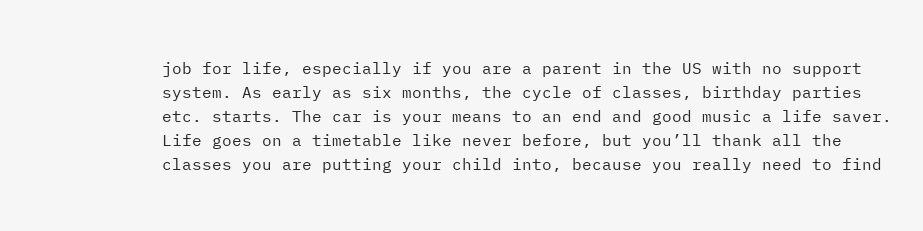job for life, especially if you are a parent in the US with no support system. As early as six months, the cycle of classes, birthday parties etc. starts. The car is your means to an end and good music a life saver. Life goes on a timetable like never before, but you’ll thank all the classes you are putting your child into, because you really need to find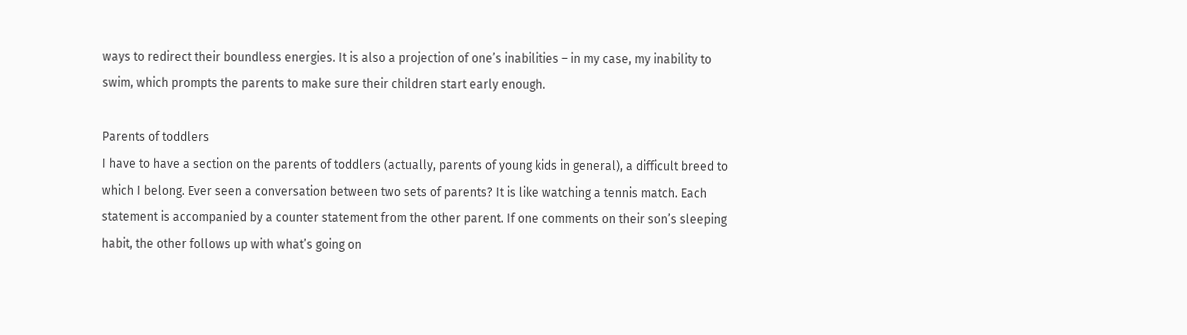ways to redirect their boundless energies. It is also a projection of one’s inabilities – in my case, my inability to swim, which prompts the parents to make sure their children start early enough.

Parents of toddlers
I have to have a section on the parents of toddlers (actually, parents of young kids in general), a difficult breed to which I belong. Ever seen a conversation between two sets of parents? It is like watching a tennis match. Each statement is accompanied by a counter statement from the other parent. If one comments on their son’s sleeping habit, the other follows up with what’s going on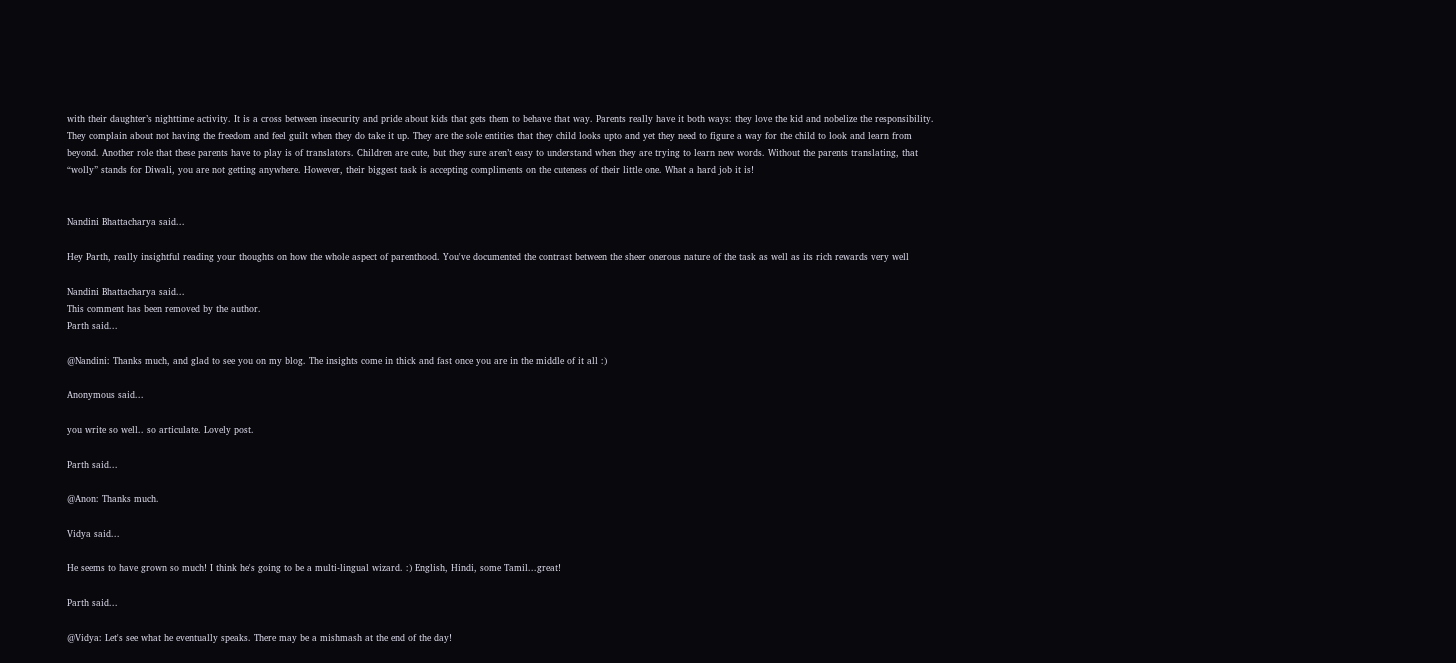with their daughter’s nighttime activity. It is a cross between insecurity and pride about kids that gets them to behave that way. Parents really have it both ways: they love the kid and nobelize the responsibility. They complain about not having the freedom and feel guilt when they do take it up. They are the sole entities that they child looks upto and yet they need to figure a way for the child to look and learn from beyond. Another role that these parents have to play is of translators. Children are cute, but they sure aren’t easy to understand when they are trying to learn new words. Without the parents translating, that “wolly” stands for Diwali, you are not getting anywhere. However, their biggest task is accepting compliments on the cuteness of their little one. What a hard job it is!


Nandini Bhattacharya said...

Hey Parth, really insightful reading your thoughts on how the whole aspect of parenthood. You've documented the contrast between the sheer onerous nature of the task as well as its rich rewards very well

Nandini Bhattacharya said...
This comment has been removed by the author.
Parth said...

@Nandini: Thanks much, and glad to see you on my blog. The insights come in thick and fast once you are in the middle of it all :)

Anonymous said...

you write so well.. so articulate. Lovely post.

Parth said...

@Anon: Thanks much.

Vidya said...

He seems to have grown so much! I think he's going to be a multi-lingual wizard. :) English, Hindi, some Tamil...great!

Parth said...

@Vidya: Let's see what he eventually speaks. There may be a mishmash at the end of the day!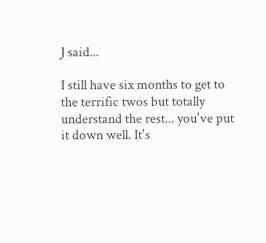J said...

I still have six months to get to the terrific twos but totally understand the rest... you've put it down well. It's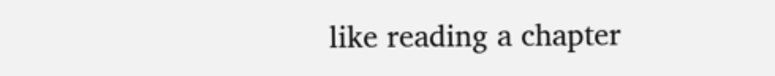like reading a chapter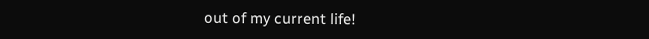out of my current life!